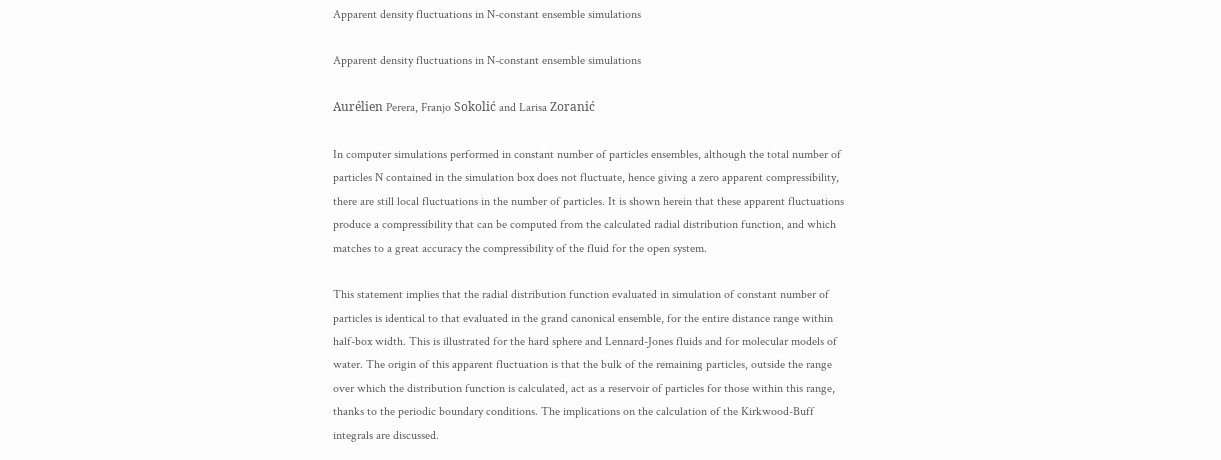Apparent density fluctuations in N-constant ensemble simulations

Apparent density fluctuations in N-constant ensemble simulations

Aurélien Perera, Franjo Sokolić and Larisa Zoranić

In computer simulations performed in constant number of particles ensembles, although the total number of particles N contained in the simulation box does not fluctuate, hence giving a zero apparent compressibility, there are still local fluctuations in the number of particles. It is shown herein that these apparent fluctuations produce a compressibility that can be computed from the calculated radial distribution function, and which matches to a great accuracy the compressibility of the fluid for the open system.

This statement implies that the radial distribution function evaluated in simulation of constant number of particles is identical to that evaluated in the grand canonical ensemble, for the entire distance range within half-box width. This is illustrated for the hard sphere and Lennard-Jones fluids and for molecular models of water. The origin of this apparent fluctuation is that the bulk of the remaining particles, outside the range over which the distribution function is calculated, act as a reservoir of particles for those within this range, thanks to the periodic boundary conditions. The implications on the calculation of the Kirkwood-Buff integrals are discussed.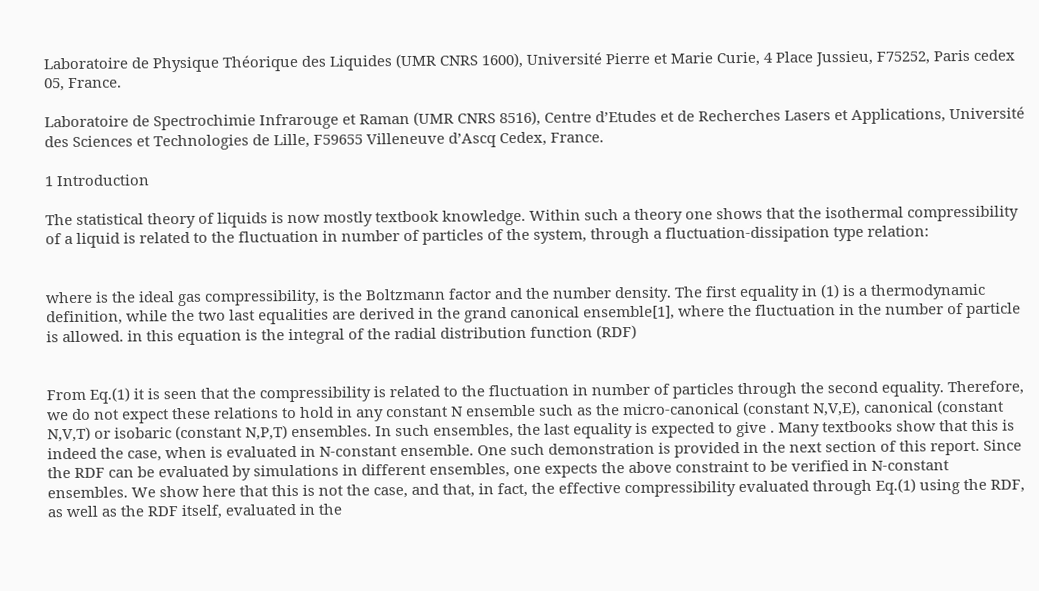Laboratoire de Physique Théorique des Liquides (UMR CNRS 1600), Université Pierre et Marie Curie, 4 Place Jussieu, F75252, Paris cedex 05, France.

Laboratoire de Spectrochimie Infrarouge et Raman (UMR CNRS 8516), Centre d’Etudes et de Recherches Lasers et Applications, Université des Sciences et Technologies de Lille, F59655 Villeneuve d’Ascq Cedex, France.

1 Introduction

The statistical theory of liquids is now mostly textbook knowledge. Within such a theory one shows that the isothermal compressibility of a liquid is related to the fluctuation in number of particles of the system, through a fluctuation-dissipation type relation:


where is the ideal gas compressibility, is the Boltzmann factor and the number density. The first equality in (1) is a thermodynamic definition, while the two last equalities are derived in the grand canonical ensemble[1], where the fluctuation in the number of particle is allowed. in this equation is the integral of the radial distribution function (RDF)


From Eq.(1) it is seen that the compressibility is related to the fluctuation in number of particles through the second equality. Therefore, we do not expect these relations to hold in any constant N ensemble such as the micro-canonical (constant N,V,E), canonical (constant N,V,T) or isobaric (constant N,P,T) ensembles. In such ensembles, the last equality is expected to give . Many textbooks show that this is indeed the case, when is evaluated in N-constant ensemble. One such demonstration is provided in the next section of this report. Since the RDF can be evaluated by simulations in different ensembles, one expects the above constraint to be verified in N-constant ensembles. We show here that this is not the case, and that, in fact, the effective compressibility evaluated through Eq.(1) using the RDF, as well as the RDF itself, evaluated in the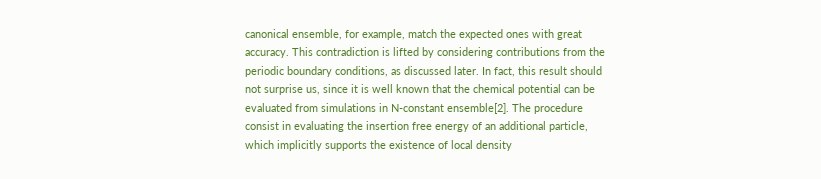canonical ensemble, for example, match the expected ones with great accuracy. This contradiction is lifted by considering contributions from the periodic boundary conditions, as discussed later. In fact, this result should not surprise us, since it is well known that the chemical potential can be evaluated from simulations in N-constant ensemble[2]. The procedure consist in evaluating the insertion free energy of an additional particle, which implicitly supports the existence of local density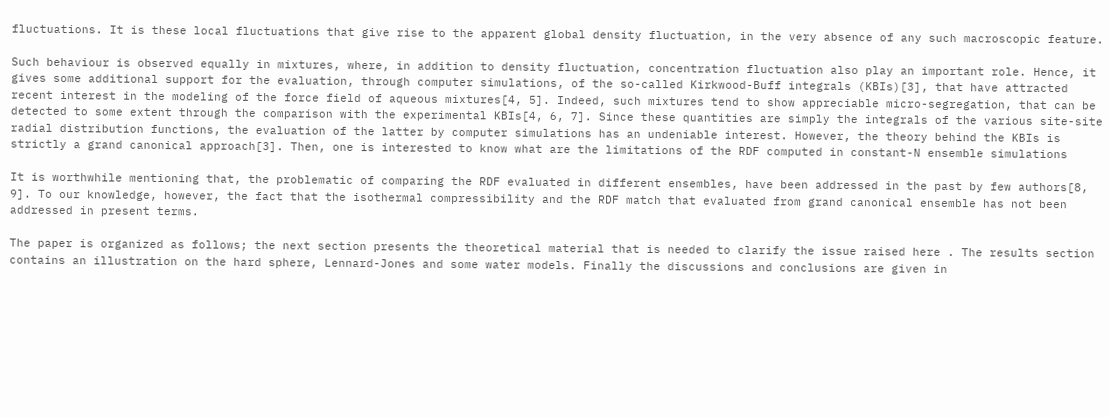fluctuations. It is these local fluctuations that give rise to the apparent global density fluctuation, in the very absence of any such macroscopic feature.

Such behaviour is observed equally in mixtures, where, in addition to density fluctuation, concentration fluctuation also play an important role. Hence, it gives some additional support for the evaluation, through computer simulations, of the so-called Kirkwood-Buff integrals (KBIs)[3], that have attracted recent interest in the modeling of the force field of aqueous mixtures[4, 5]. Indeed, such mixtures tend to show appreciable micro-segregation, that can be detected to some extent through the comparison with the experimental KBIs[4, 6, 7]. Since these quantities are simply the integrals of the various site-site radial distribution functions, the evaluation of the latter by computer simulations has an undeniable interest. However, the theory behind the KBIs is strictly a grand canonical approach[3]. Then, one is interested to know what are the limitations of the RDF computed in constant-N ensemble simulations

It is worthwhile mentioning that, the problematic of comparing the RDF evaluated in different ensembles, have been addressed in the past by few authors[8, 9]. To our knowledge, however, the fact that the isothermal compressibility and the RDF match that evaluated from grand canonical ensemble has not been addressed in present terms.

The paper is organized as follows; the next section presents the theoretical material that is needed to clarify the issue raised here . The results section contains an illustration on the hard sphere, Lennard-Jones and some water models. Finally the discussions and conclusions are given in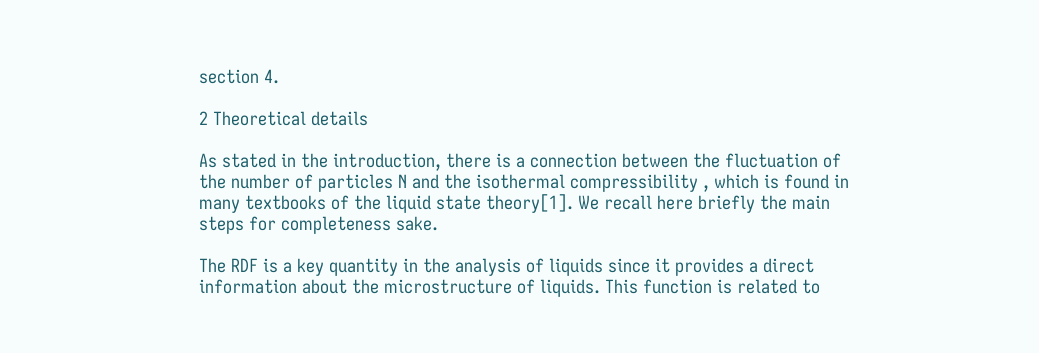section 4.

2 Theoretical details

As stated in the introduction, there is a connection between the fluctuation of the number of particles N and the isothermal compressibility , which is found in many textbooks of the liquid state theory[1]. We recall here briefly the main steps for completeness sake.

The RDF is a key quantity in the analysis of liquids since it provides a direct information about the microstructure of liquids. This function is related to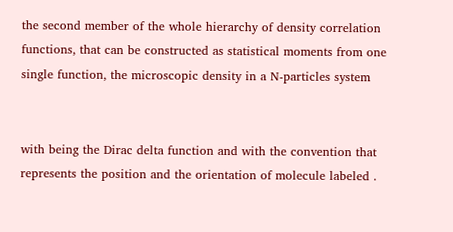the second member of the whole hierarchy of density correlation functions, that can be constructed as statistical moments from one single function, the microscopic density in a N-particles system


with being the Dirac delta function and with the convention that represents the position and the orientation of molecule labeled .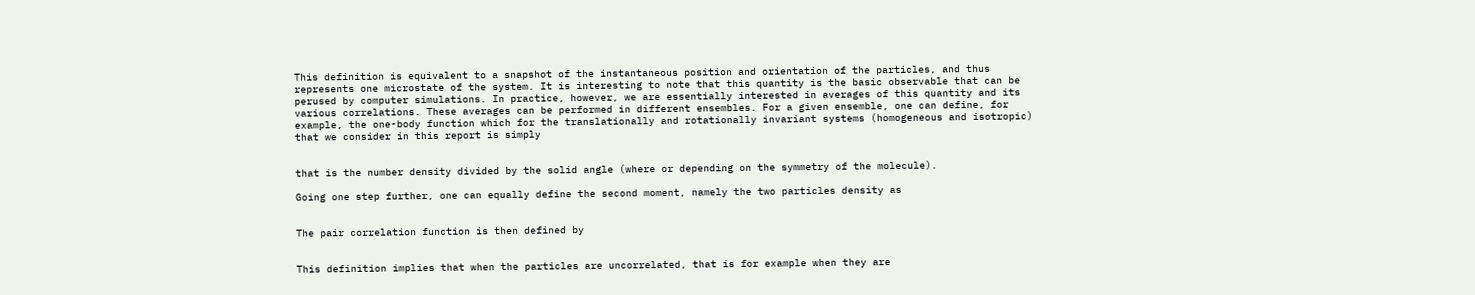This definition is equivalent to a snapshot of the instantaneous position and orientation of the particles, and thus represents one microstate of the system. It is interesting to note that this quantity is the basic observable that can be perused by computer simulations. In practice, however, we are essentially interested in averages of this quantity and its various correlations. These averages can be performed in different ensembles. For a given ensemble, one can define, for example, the one-body function which for the translationally and rotationally invariant systems (homogeneous and isotropic) that we consider in this report is simply


that is the number density divided by the solid angle (where or depending on the symmetry of the molecule).

Going one step further, one can equally define the second moment, namely the two particles density as


The pair correlation function is then defined by


This definition implies that when the particles are uncorrelated, that is for example when they are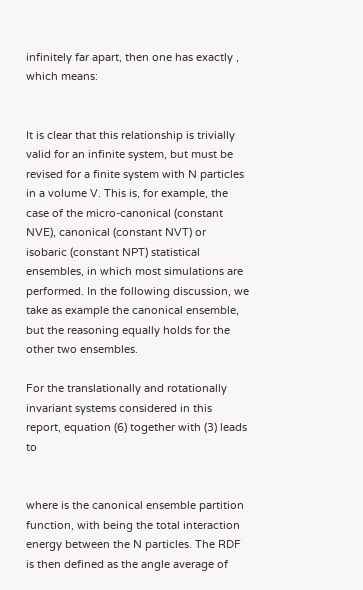infinitely far apart, then one has exactly , which means:


It is clear that this relationship is trivially valid for an infinite system, but must be revised for a finite system with N particles in a volume V. This is, for example, the case of the micro-canonical (constant NVE), canonical (constant NVT) or isobaric (constant NPT) statistical ensembles, in which most simulations are performed. In the following discussion, we take as example the canonical ensemble, but the reasoning equally holds for the other two ensembles.

For the translationally and rotationally invariant systems considered in this report, equation (6) together with (3) leads to


where is the canonical ensemble partition function, with being the total interaction energy between the N particles. The RDF is then defined as the angle average of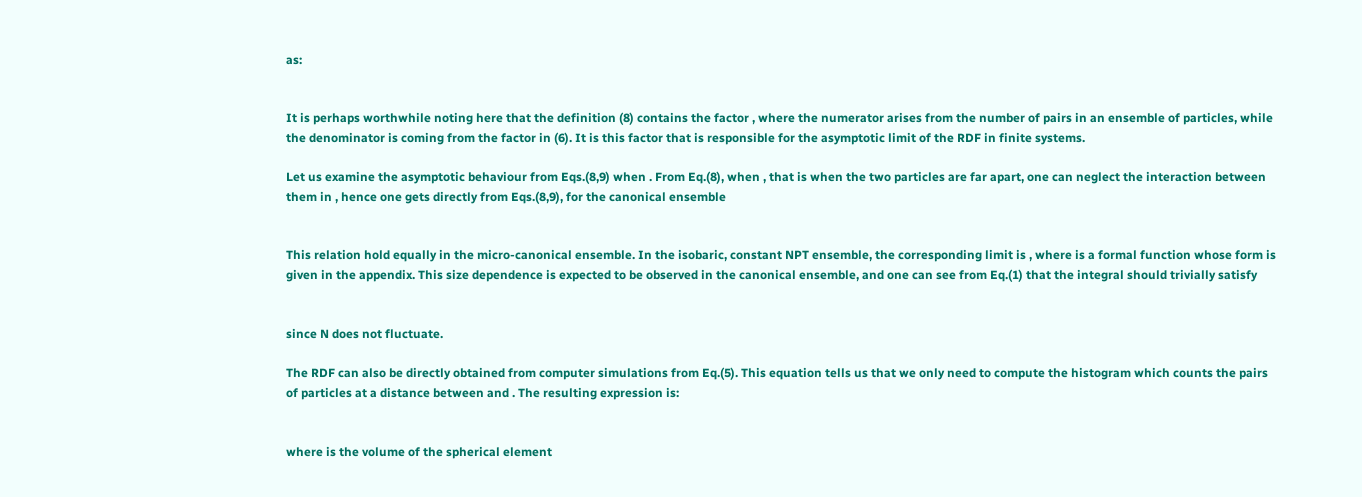as:


It is perhaps worthwhile noting here that the definition (8) contains the factor , where the numerator arises from the number of pairs in an ensemble of particles, while the denominator is coming from the factor in (6). It is this factor that is responsible for the asymptotic limit of the RDF in finite systems.

Let us examine the asymptotic behaviour from Eqs.(8,9) when . From Eq.(8), when , that is when the two particles are far apart, one can neglect the interaction between them in , hence one gets directly from Eqs.(8,9), for the canonical ensemble


This relation hold equally in the micro-canonical ensemble. In the isobaric, constant NPT ensemble, the corresponding limit is , where is a formal function whose form is given in the appendix. This size dependence is expected to be observed in the canonical ensemble, and one can see from Eq.(1) that the integral should trivially satisfy


since N does not fluctuate.

The RDF can also be directly obtained from computer simulations from Eq.(5). This equation tells us that we only need to compute the histogram which counts the pairs of particles at a distance between and . The resulting expression is:


where is the volume of the spherical element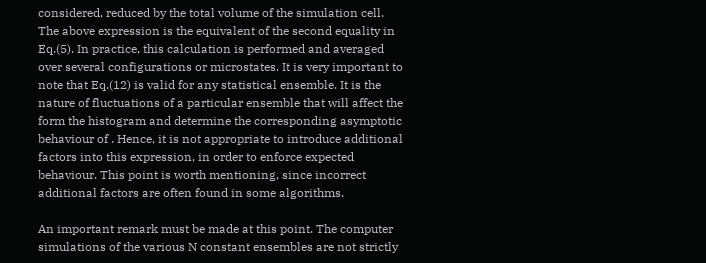considered, reduced by the total volume of the simulation cell. The above expression is the equivalent of the second equality in Eq.(5). In practice, this calculation is performed and averaged over several configurations or microstates. It is very important to note that Eq.(12) is valid for any statistical ensemble. It is the nature of fluctuations of a particular ensemble that will affect the form the histogram and determine the corresponding asymptotic behaviour of . Hence, it is not appropriate to introduce additional factors into this expression, in order to enforce expected behaviour. This point is worth mentioning, since incorrect additional factors are often found in some algorithms.

An important remark must be made at this point. The computer simulations of the various N constant ensembles are not strictly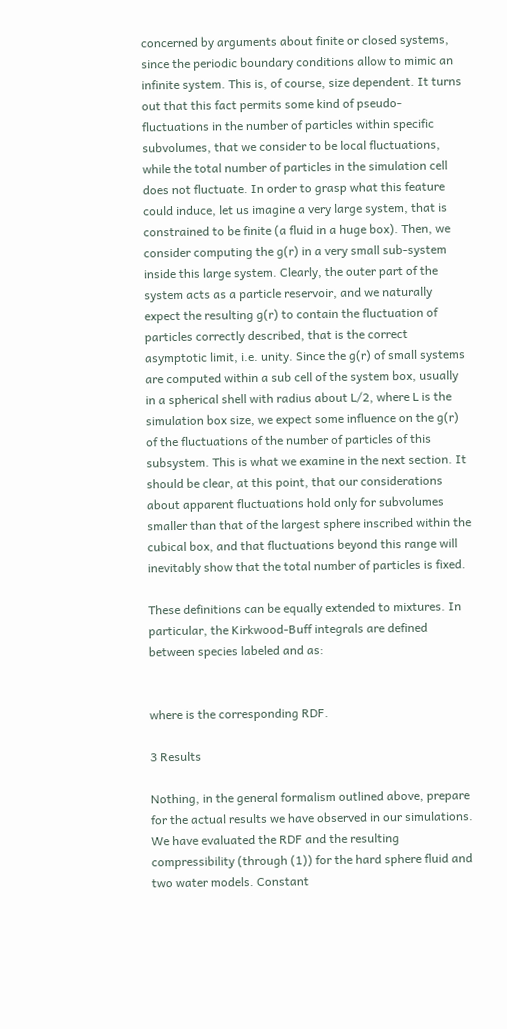concerned by arguments about finite or closed systems, since the periodic boundary conditions allow to mimic an infinite system. This is, of course, size dependent. It turns out that this fact permits some kind of pseudo-fluctuations in the number of particles within specific subvolumes, that we consider to be local fluctuations, while the total number of particles in the simulation cell does not fluctuate. In order to grasp what this feature could induce, let us imagine a very large system, that is constrained to be finite (a fluid in a huge box). Then, we consider computing the g(r) in a very small sub-system inside this large system. Clearly, the outer part of the system acts as a particle reservoir, and we naturally expect the resulting g(r) to contain the fluctuation of particles correctly described, that is the correct asymptotic limit, i.e. unity. Since the g(r) of small systems are computed within a sub cell of the system box, usually in a spherical shell with radius about L/2, where L is the simulation box size, we expect some influence on the g(r) of the fluctuations of the number of particles of this subsystem. This is what we examine in the next section. It should be clear, at this point, that our considerations about apparent fluctuations hold only for subvolumes smaller than that of the largest sphere inscribed within the cubical box, and that fluctuations beyond this range will inevitably show that the total number of particles is fixed.

These definitions can be equally extended to mixtures. In particular, the Kirkwood-Buff integrals are defined between species labeled and as:


where is the corresponding RDF.

3 Results

Nothing, in the general formalism outlined above, prepare for the actual results we have observed in our simulations. We have evaluated the RDF and the resulting compressibility (through (1)) for the hard sphere fluid and two water models. Constant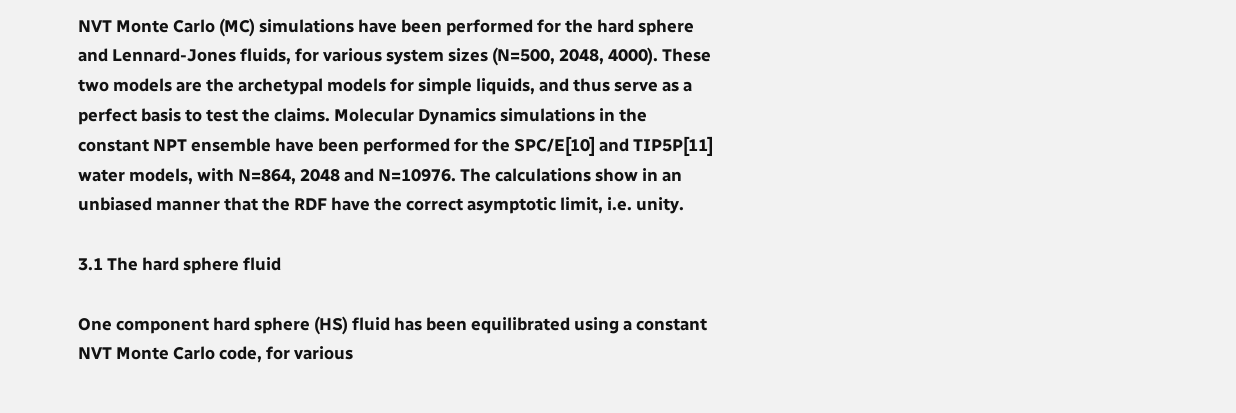NVT Monte Carlo (MC) simulations have been performed for the hard sphere and Lennard-Jones fluids, for various system sizes (N=500, 2048, 4000). These two models are the archetypal models for simple liquids, and thus serve as a perfect basis to test the claims. Molecular Dynamics simulations in the constant NPT ensemble have been performed for the SPC/E[10] and TIP5P[11] water models, with N=864, 2048 and N=10976. The calculations show in an unbiased manner that the RDF have the correct asymptotic limit, i.e. unity.

3.1 The hard sphere fluid

One component hard sphere (HS) fluid has been equilibrated using a constant NVT Monte Carlo code, for various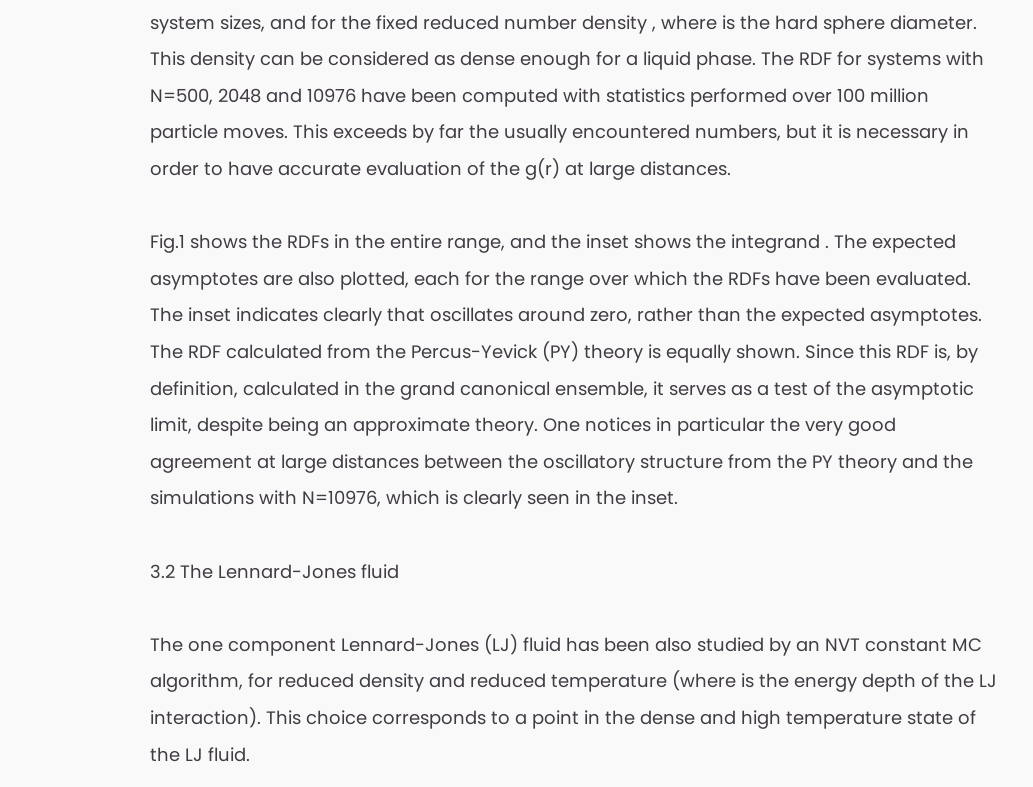system sizes, and for the fixed reduced number density , where is the hard sphere diameter. This density can be considered as dense enough for a liquid phase. The RDF for systems with N=500, 2048 and 10976 have been computed with statistics performed over 100 million particle moves. This exceeds by far the usually encountered numbers, but it is necessary in order to have accurate evaluation of the g(r) at large distances.

Fig.1 shows the RDFs in the entire range, and the inset shows the integrand . The expected asymptotes are also plotted, each for the range over which the RDFs have been evaluated. The inset indicates clearly that oscillates around zero, rather than the expected asymptotes. The RDF calculated from the Percus-Yevick (PY) theory is equally shown. Since this RDF is, by definition, calculated in the grand canonical ensemble, it serves as a test of the asymptotic limit, despite being an approximate theory. One notices in particular the very good agreement at large distances between the oscillatory structure from the PY theory and the simulations with N=10976, which is clearly seen in the inset.

3.2 The Lennard-Jones fluid

The one component Lennard-Jones (LJ) fluid has been also studied by an NVT constant MC algorithm, for reduced density and reduced temperature (where is the energy depth of the LJ interaction). This choice corresponds to a point in the dense and high temperature state of the LJ fluid.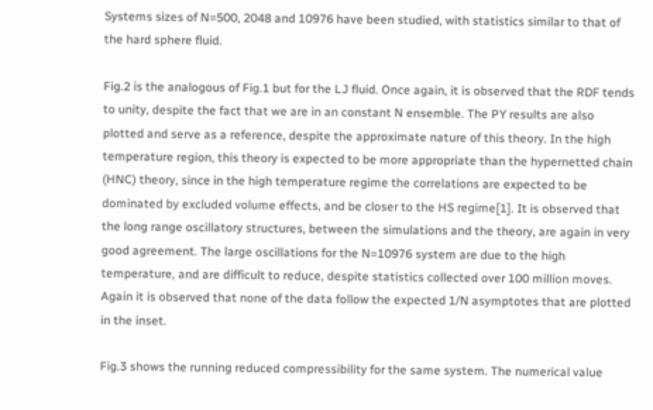Systems sizes of N=500, 2048 and 10976 have been studied, with statistics similar to that of the hard sphere fluid.

Fig.2 is the analogous of Fig.1 but for the LJ fluid. Once again, it is observed that the RDF tends to unity, despite the fact that we are in an constant N ensemble. The PY results are also plotted and serve as a reference, despite the approximate nature of this theory. In the high temperature region, this theory is expected to be more appropriate than the hypernetted chain (HNC) theory, since in the high temperature regime the correlations are expected to be dominated by excluded volume effects, and be closer to the HS regime[1]. It is observed that the long range oscillatory structures, between the simulations and the theory, are again in very good agreement. The large oscillations for the N=10976 system are due to the high temperature, and are difficult to reduce, despite statistics collected over 100 million moves. Again it is observed that none of the data follow the expected 1/N asymptotes that are plotted in the inset.

Fig.3 shows the running reduced compressibility for the same system. The numerical value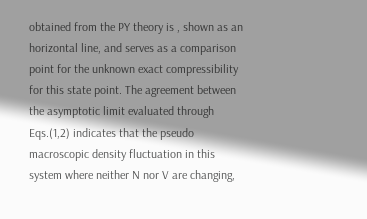obtained from the PY theory is , shown as an horizontal line, and serves as a comparison point for the unknown exact compressibility for this state point. The agreement between the asymptotic limit evaluated through Eqs.(1,2) indicates that the pseudo macroscopic density fluctuation in this system where neither N nor V are changing,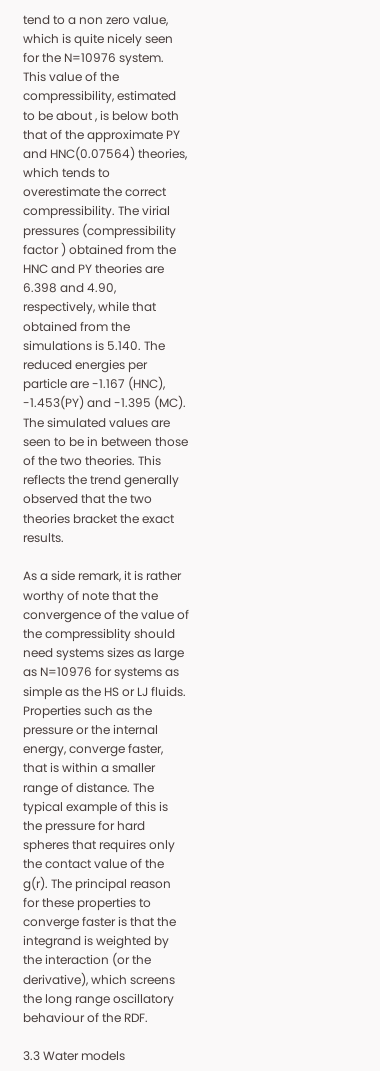tend to a non zero value, which is quite nicely seen for the N=10976 system. This value of the compressibility, estimated to be about , is below both that of the approximate PY and HNC(0.07564) theories, which tends to overestimate the correct compressibility. The virial pressures (compressibility factor ) obtained from the HNC and PY theories are 6.398 and 4.90, respectively, while that obtained from the simulations is 5.140. The reduced energies per particle are -1.167 (HNC), -1.453(PY) and -1.395 (MC). The simulated values are seen to be in between those of the two theories. This reflects the trend generally observed that the two theories bracket the exact results.

As a side remark, it is rather worthy of note that the convergence of the value of the compressiblity should need systems sizes as large as N=10976 for systems as simple as the HS or LJ fluids. Properties such as the pressure or the internal energy, converge faster, that is within a smaller range of distance. The typical example of this is the pressure for hard spheres that requires only the contact value of the g(r). The principal reason for these properties to converge faster is that the integrand is weighted by the interaction (or the derivative), which screens the long range oscillatory behaviour of the RDF.

3.3 Water models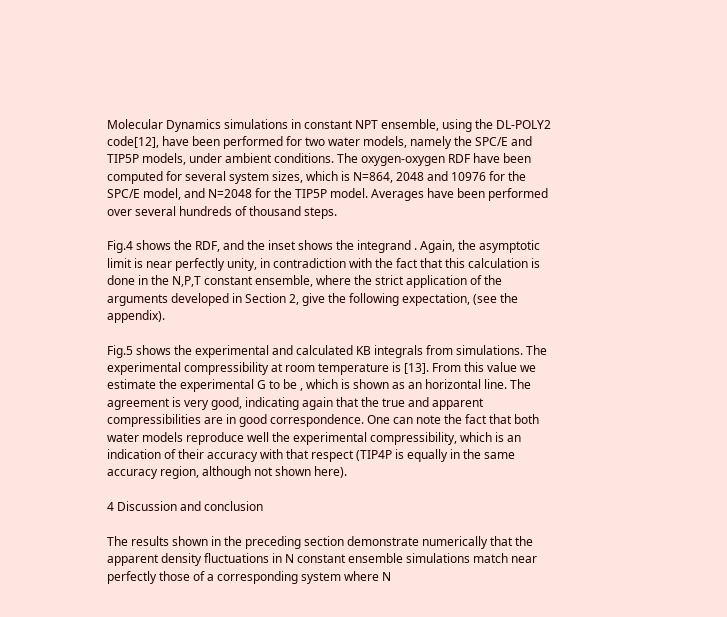Molecular Dynamics simulations in constant NPT ensemble, using the DL-POLY2 code[12], have been performed for two water models, namely the SPC/E and TIP5P models, under ambient conditions. The oxygen-oxygen RDF have been computed for several system sizes, which is N=864, 2048 and 10976 for the SPC/E model, and N=2048 for the TIP5P model. Averages have been performed over several hundreds of thousand steps.

Fig.4 shows the RDF, and the inset shows the integrand . Again, the asymptotic limit is near perfectly unity, in contradiction with the fact that this calculation is done in the N,P,T constant ensemble, where the strict application of the arguments developed in Section 2, give the following expectation, (see the appendix).

Fig.5 shows the experimental and calculated KB integrals from simulations. The experimental compressibility at room temperature is [13]. From this value we estimate the experimental G to be , which is shown as an horizontal line. The agreement is very good, indicating again that the true and apparent compressibilities are in good correspondence. One can note the fact that both water models reproduce well the experimental compressibility, which is an indication of their accuracy with that respect (TIP4P is equally in the same accuracy region, although not shown here).

4 Discussion and conclusion

The results shown in the preceding section demonstrate numerically that the apparent density fluctuations in N constant ensemble simulations match near perfectly those of a corresponding system where N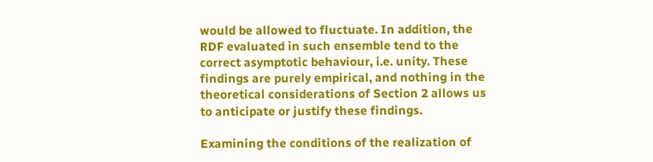would be allowed to fluctuate. In addition, the RDF evaluated in such ensemble tend to the correct asymptotic behaviour, i.e. unity. These findings are purely empirical, and nothing in the theoretical considerations of Section 2 allows us to anticipate or justify these findings.

Examining the conditions of the realization of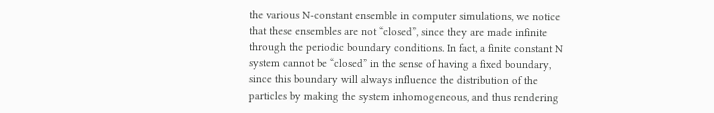the various N-constant ensemble in computer simulations, we notice that these ensembles are not “closed”, since they are made infinite through the periodic boundary conditions. In fact, a finite constant N system cannot be “closed” in the sense of having a fixed boundary, since this boundary will always influence the distribution of the particles by making the system inhomogeneous, and thus rendering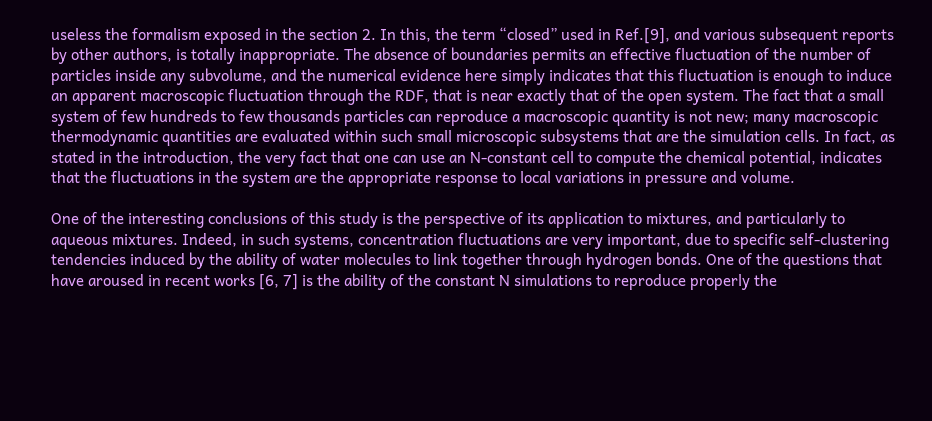useless the formalism exposed in the section 2. In this, the term “closed” used in Ref.[9], and various subsequent reports by other authors, is totally inappropriate. The absence of boundaries permits an effective fluctuation of the number of particles inside any subvolume, and the numerical evidence here simply indicates that this fluctuation is enough to induce an apparent macroscopic fluctuation through the RDF, that is near exactly that of the open system. The fact that a small system of few hundreds to few thousands particles can reproduce a macroscopic quantity is not new; many macroscopic thermodynamic quantities are evaluated within such small microscopic subsystems that are the simulation cells. In fact, as stated in the introduction, the very fact that one can use an N-constant cell to compute the chemical potential, indicates that the fluctuations in the system are the appropriate response to local variations in pressure and volume.

One of the interesting conclusions of this study is the perspective of its application to mixtures, and particularly to aqueous mixtures. Indeed, in such systems, concentration fluctuations are very important, due to specific self-clustering tendencies induced by the ability of water molecules to link together through hydrogen bonds. One of the questions that have aroused in recent works [6, 7] is the ability of the constant N simulations to reproduce properly the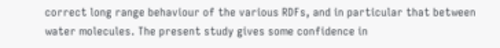correct long range behaviour of the various RDFs, and in particular that between water molecules. The present study gives some confidence in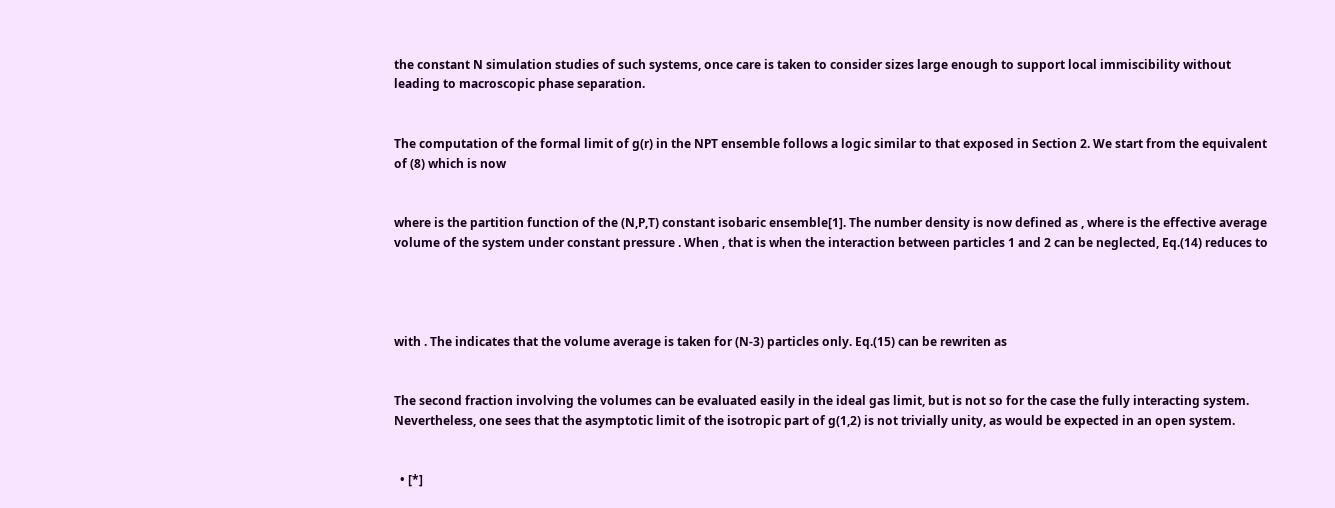the constant N simulation studies of such systems, once care is taken to consider sizes large enough to support local immiscibility without leading to macroscopic phase separation.


The computation of the formal limit of g(r) in the NPT ensemble follows a logic similar to that exposed in Section 2. We start from the equivalent of (8) which is now


where is the partition function of the (N,P,T) constant isobaric ensemble[1]. The number density is now defined as , where is the effective average volume of the system under constant pressure . When , that is when the interaction between particles 1 and 2 can be neglected, Eq.(14) reduces to




with . The indicates that the volume average is taken for (N-3) particles only. Eq.(15) can be rewriten as


The second fraction involving the volumes can be evaluated easily in the ideal gas limit, but is not so for the case the fully interacting system. Nevertheless, one sees that the asymptotic limit of the isotropic part of g(1,2) is not trivially unity, as would be expected in an open system.


  • [*]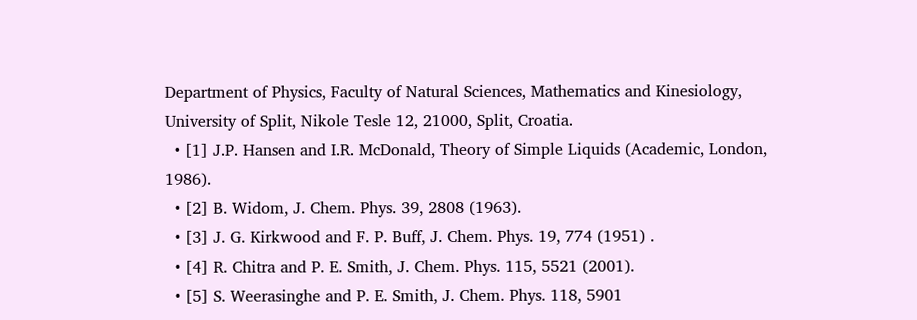Department of Physics, Faculty of Natural Sciences, Mathematics and Kinesiology, University of Split, Nikole Tesle 12, 21000, Split, Croatia.
  • [1] J.P. Hansen and I.R. McDonald, Theory of Simple Liquids (Academic, London, 1986).
  • [2] B. Widom, J. Chem. Phys. 39, 2808 (1963).
  • [3] J. G. Kirkwood and F. P. Buff, J. Chem. Phys. 19, 774 (1951) .
  • [4] R. Chitra and P. E. Smith, J. Chem. Phys. 115, 5521 (2001).
  • [5] S. Weerasinghe and P. E. Smith, J. Chem. Phys. 118, 5901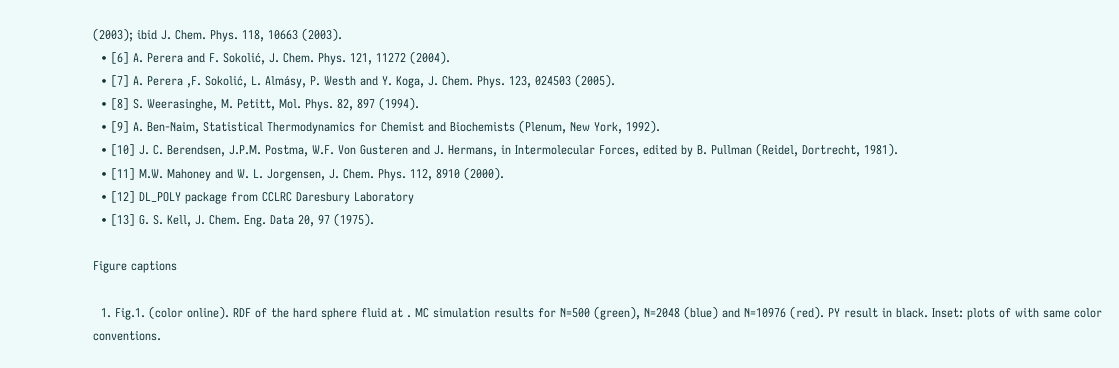(2003); ibid J. Chem. Phys. 118, 10663 (2003).
  • [6] A. Perera and F. Sokolić, J. Chem. Phys. 121, 11272 (2004).
  • [7] A. Perera ,F. Sokolić, L. Almásy, P. Westh and Y. Koga, J. Chem. Phys. 123, 024503 (2005).
  • [8] S. Weerasinghe, M. Petitt, Mol. Phys. 82, 897 (1994).
  • [9] A. Ben-Naim, Statistical Thermodynamics for Chemist and Biochemists (Plenum, New York, 1992).
  • [10] J. C. Berendsen, J.P.M. Postma, W.F. Von Gusteren and J. Hermans, in Intermolecular Forces, edited by B. Pullman (Reidel, Dortrecht, 1981).
  • [11] M.W. Mahoney and W. L. Jorgensen, J. Chem. Phys. 112, 8910 (2000).
  • [12] DL_POLY package from CCLRC Daresbury Laboratory
  • [13] G. S. Kell, J. Chem. Eng. Data 20, 97 (1975).

Figure captions

  1. Fig.1. (color online). RDF of the hard sphere fluid at . MC simulation results for N=500 (green), N=2048 (blue) and N=10976 (red). PY result in black. Inset: plots of with same color conventions.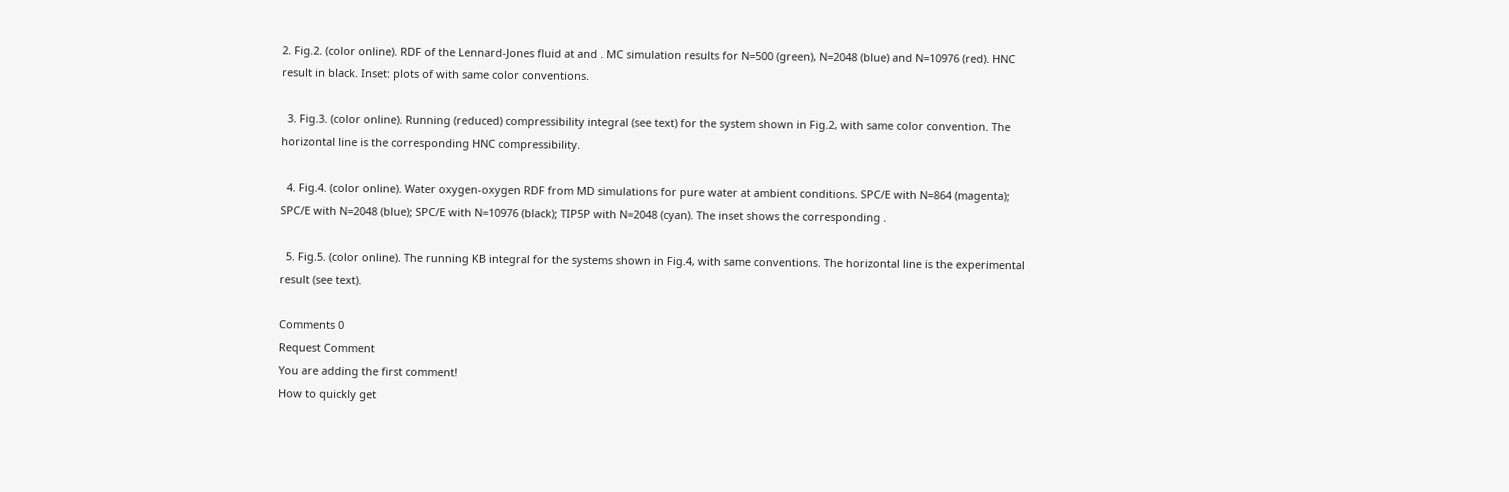2. Fig.2. (color online). RDF of the Lennard-Jones fluid at and . MC simulation results for N=500 (green), N=2048 (blue) and N=10976 (red). HNC result in black. Inset: plots of with same color conventions.

  3. Fig.3. (color online). Running (reduced) compressibility integral (see text) for the system shown in Fig.2, with same color convention. The horizontal line is the corresponding HNC compressibility.

  4. Fig.4. (color online). Water oxygen-oxygen RDF from MD simulations for pure water at ambient conditions. SPC/E with N=864 (magenta); SPC/E with N=2048 (blue); SPC/E with N=10976 (black); TIP5P with N=2048 (cyan). The inset shows the corresponding .

  5. Fig.5. (color online). The running KB integral for the systems shown in Fig.4, with same conventions. The horizontal line is the experimental result (see text).

Comments 0
Request Comment
You are adding the first comment!
How to quickly get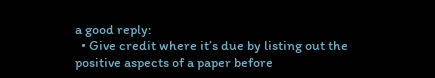a good reply:
  • Give credit where it’s due by listing out the positive aspects of a paper before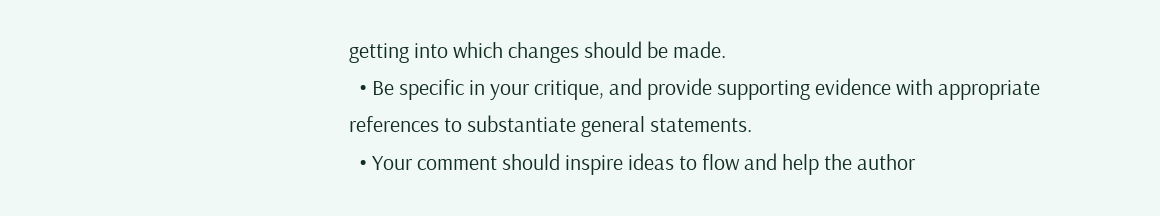getting into which changes should be made.
  • Be specific in your critique, and provide supporting evidence with appropriate references to substantiate general statements.
  • Your comment should inspire ideas to flow and help the author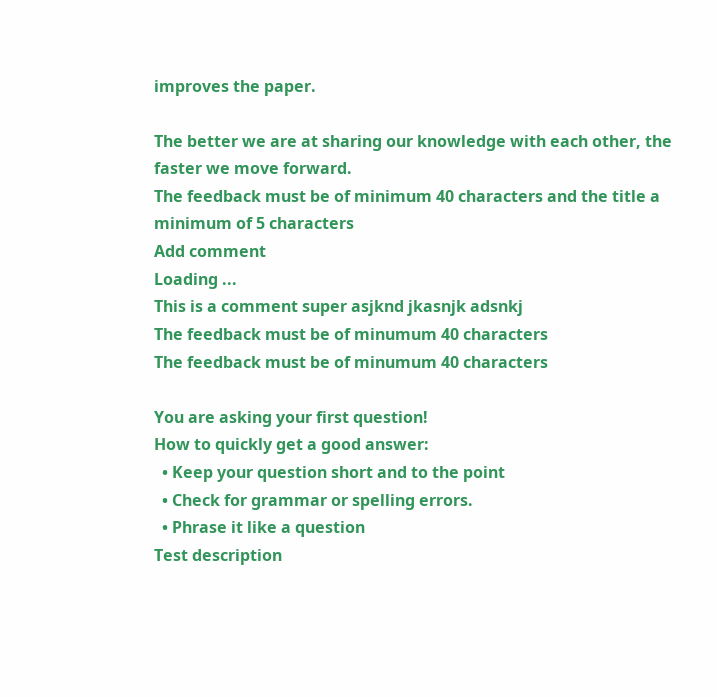improves the paper.

The better we are at sharing our knowledge with each other, the faster we move forward.
The feedback must be of minimum 40 characters and the title a minimum of 5 characters
Add comment
Loading ...
This is a comment super asjknd jkasnjk adsnkj
The feedback must be of minumum 40 characters
The feedback must be of minumum 40 characters

You are asking your first question!
How to quickly get a good answer:
  • Keep your question short and to the point
  • Check for grammar or spelling errors.
  • Phrase it like a question
Test description